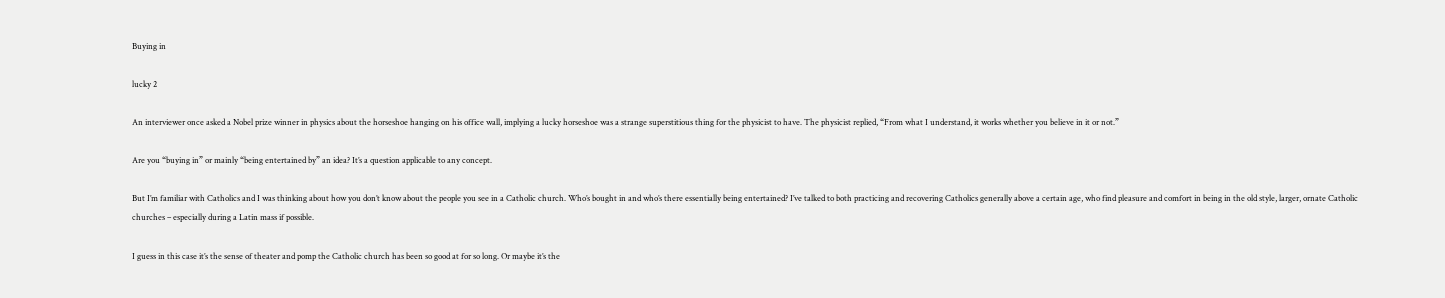Buying in

lucky 2

An interviewer once asked a Nobel prize winner in physics about the horseshoe hanging on his office wall, implying a lucky horseshoe was a strange superstitious thing for the physicist to have. The physicist replied, “From what I understand, it works whether you believe in it or not.”

Are you “buying in” or mainly “being entertained by” an idea? It’s a question applicable to any concept.

But I’m familiar with Catholics and I was thinking about how you don’t know about the people you see in a Catholic church. Who’s bought in and who’s there essentially being entertained? I’ve talked to both practicing and recovering Catholics generally above a certain age, who find pleasure and comfort in being in the old style, larger, ornate Catholic churches – especially during a Latin mass if possible.

I guess in this case it’s the sense of theater and pomp the Catholic church has been so good at for so long. Or maybe it’s the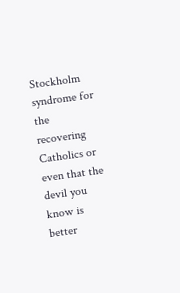Stockholm syndrome for the recovering Catholics or even that the devil you know is better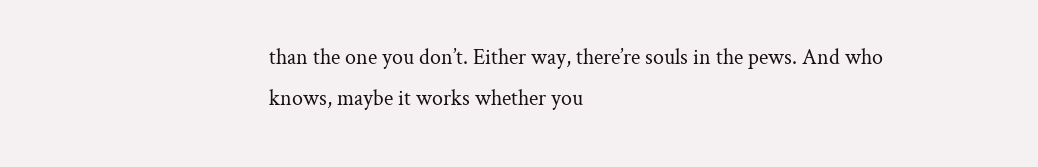than the one you don’t. Either way, there’re souls in the pews. And who knows, maybe it works whether you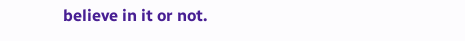believe in it or not.